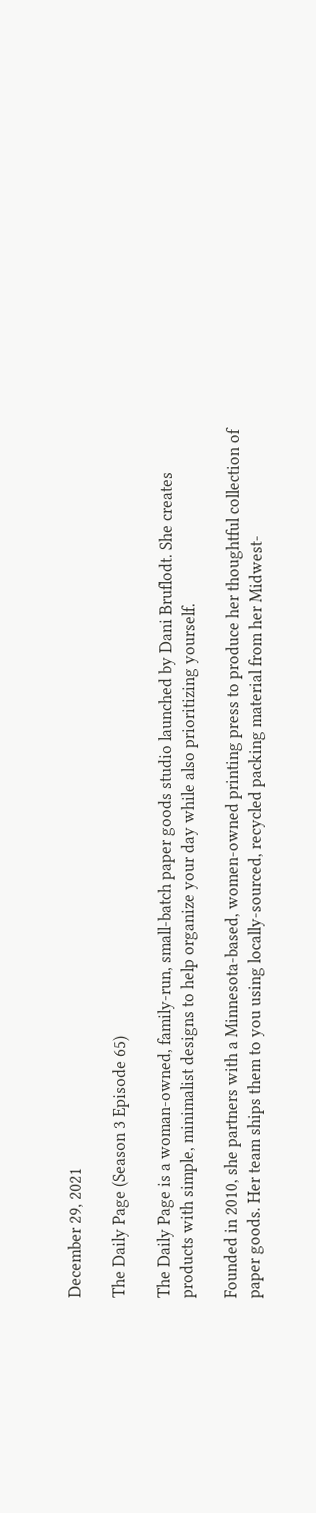December 29, 2021

The Daily Page (Season 3 Episode 65)

The Daily Page is a woman-owned, family-run, small-batch paper goods studio launched by Dani Bruflodt. She creates products with simple, minimalist designs to help organize your day while also prioritizing yourself.

Founded in 2010, she partners with a Minnesota-based, women-owned printing press to produce her thoughtful collection of paper goods. Her team ships them to you using locally-sourced, recycled packing material from her Midwest-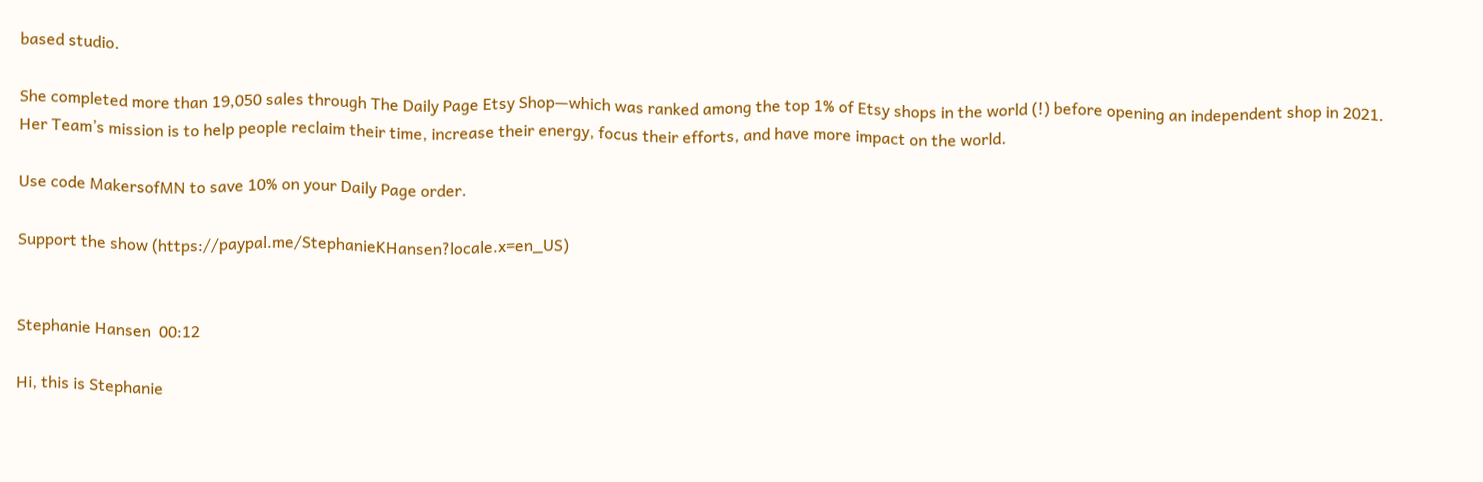based studio.

She completed more than 19,050 sales through The Daily Page Etsy Shop—which was ranked among the top 1% of Etsy shops in the world (!) before opening an independent shop in 2021.
Her Team’s mission is to help people reclaim their time, increase their energy, focus their efforts, and have more impact on the world.

Use code MakersofMN to save 10% on your Daily Page order.

Support the show (https://paypal.me/StephanieKHansen?locale.x=en_US)


Stephanie Hansen  00:12

Hi, this is Stephanie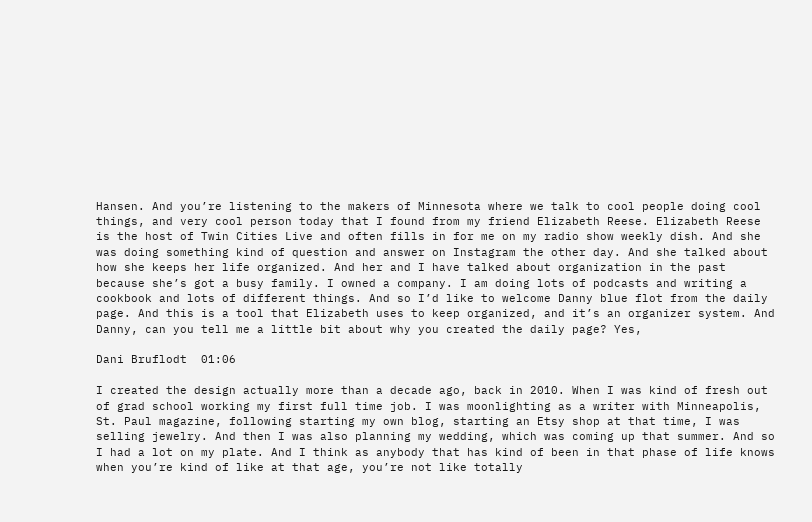Hansen. And you’re listening to the makers of Minnesota where we talk to cool people doing cool things, and very cool person today that I found from my friend Elizabeth Reese. Elizabeth Reese is the host of Twin Cities Live and often fills in for me on my radio show weekly dish. And she was doing something kind of question and answer on Instagram the other day. And she talked about how she keeps her life organized. And her and I have talked about organization in the past because she’s got a busy family. I owned a company. I am doing lots of podcasts and writing a cookbook and lots of different things. And so I’d like to welcome Danny blue flot from the daily page. And this is a tool that Elizabeth uses to keep organized, and it’s an organizer system. And Danny, can you tell me a little bit about why you created the daily page? Yes,

Dani Bruflodt  01:06

I created the design actually more than a decade ago, back in 2010. When I was kind of fresh out of grad school working my first full time job. I was moonlighting as a writer with Minneapolis, St. Paul magazine, following starting my own blog, starting an Etsy shop at that time, I was selling jewelry. And then I was also planning my wedding, which was coming up that summer. And so I had a lot on my plate. And I think as anybody that has kind of been in that phase of life knows when you’re kind of like at that age, you’re not like totally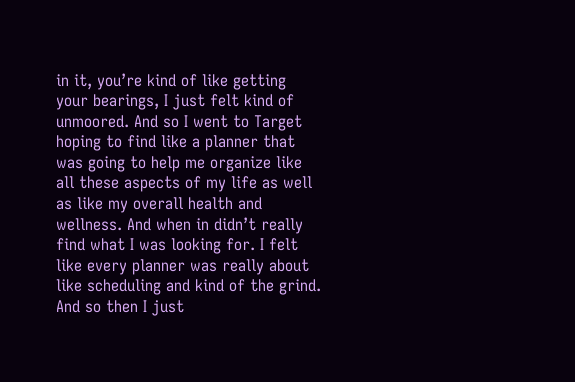in it, you’re kind of like getting your bearings, I just felt kind of unmoored. And so I went to Target hoping to find like a planner that was going to help me organize like all these aspects of my life as well as like my overall health and wellness. And when in didn’t really find what I was looking for. I felt like every planner was really about like scheduling and kind of the grind. And so then I just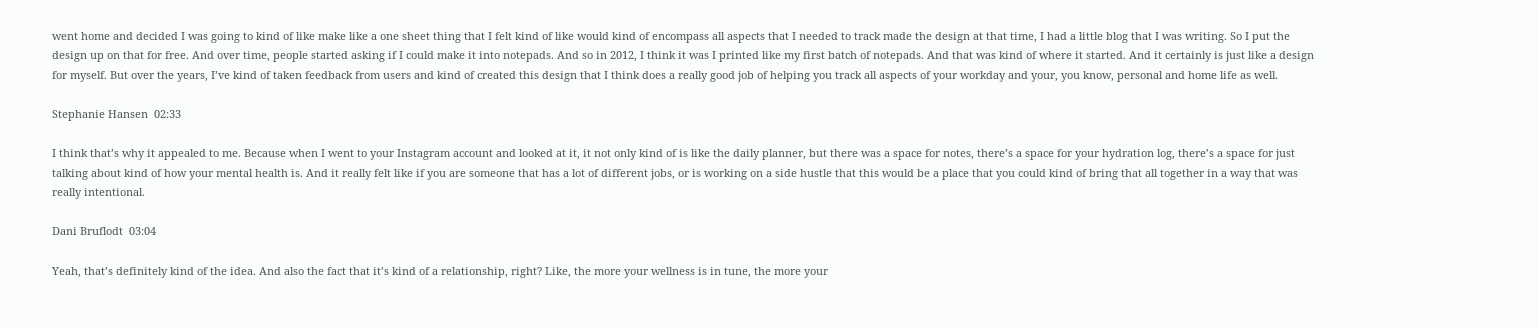went home and decided I was going to kind of like make like a one sheet thing that I felt kind of like would kind of encompass all aspects that I needed to track made the design at that time, I had a little blog that I was writing. So I put the design up on that for free. And over time, people started asking if I could make it into notepads. And so in 2012, I think it was I printed like my first batch of notepads. And that was kind of where it started. And it certainly is just like a design for myself. But over the years, I’ve kind of taken feedback from users and kind of created this design that I think does a really good job of helping you track all aspects of your workday and your, you know, personal and home life as well.

Stephanie Hansen  02:33

I think that’s why it appealed to me. Because when I went to your Instagram account and looked at it, it not only kind of is like the daily planner, but there was a space for notes, there’s a space for your hydration log, there’s a space for just talking about kind of how your mental health is. And it really felt like if you are someone that has a lot of different jobs, or is working on a side hustle that this would be a place that you could kind of bring that all together in a way that was really intentional.

Dani Bruflodt  03:04

Yeah, that’s definitely kind of the idea. And also the fact that it’s kind of a relationship, right? Like, the more your wellness is in tune, the more your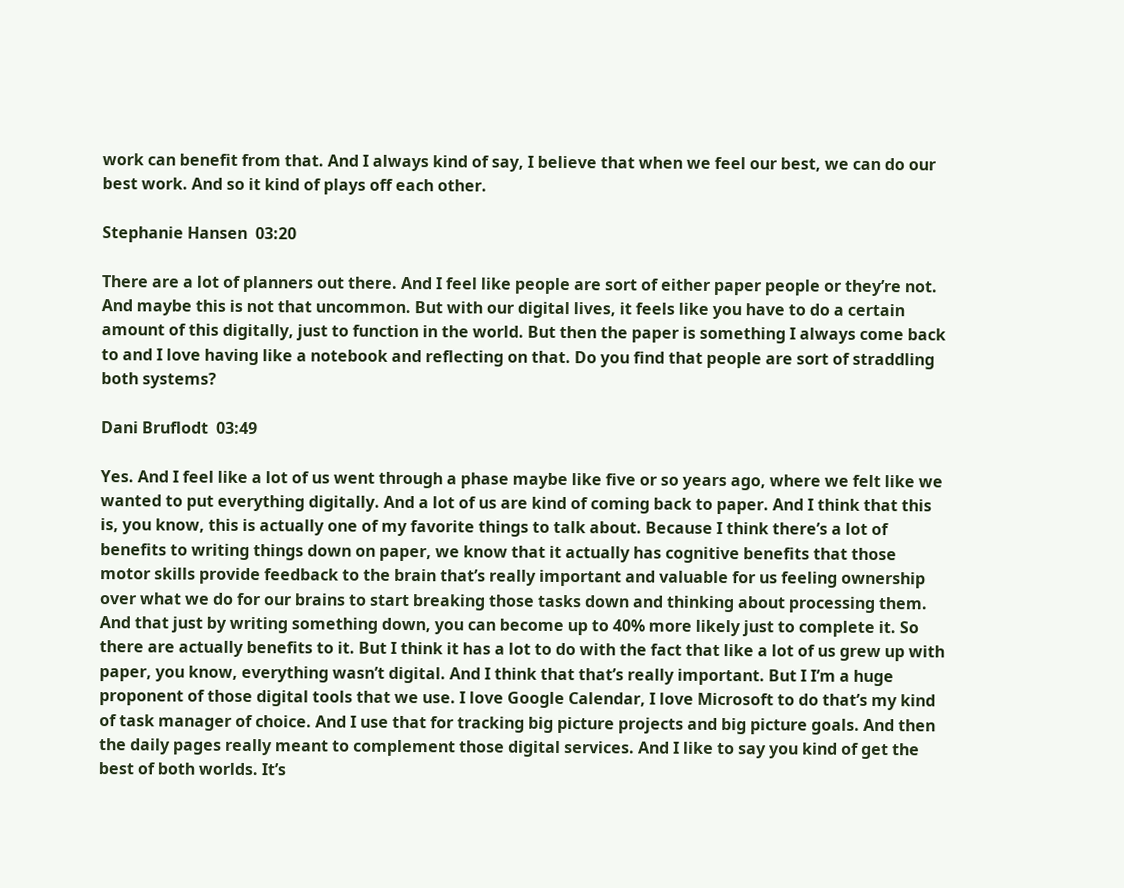work can benefit from that. And I always kind of say, I believe that when we feel our best, we can do our best work. And so it kind of plays off each other.

Stephanie Hansen  03:20

There are a lot of planners out there. And I feel like people are sort of either paper people or they’re not. And maybe this is not that uncommon. But with our digital lives, it feels like you have to do a certain amount of this digitally, just to function in the world. But then the paper is something I always come back to and I love having like a notebook and reflecting on that. Do you find that people are sort of straddling both systems?

Dani Bruflodt  03:49

Yes. And I feel like a lot of us went through a phase maybe like five or so years ago, where we felt like we wanted to put everything digitally. And a lot of us are kind of coming back to paper. And I think that this is, you know, this is actually one of my favorite things to talk about. Because I think there’s a lot of benefits to writing things down on paper, we know that it actually has cognitive benefits that those motor skills provide feedback to the brain that’s really important and valuable for us feeling ownership over what we do for our brains to start breaking those tasks down and thinking about processing them. And that just by writing something down, you can become up to 40% more likely just to complete it. So there are actually benefits to it. But I think it has a lot to do with the fact that like a lot of us grew up with paper, you know, everything wasn’t digital. And I think that that’s really important. But I I’m a huge proponent of those digital tools that we use. I love Google Calendar, I love Microsoft to do that’s my kind of task manager of choice. And I use that for tracking big picture projects and big picture goals. And then the daily pages really meant to complement those digital services. And I like to say you kind of get the best of both worlds. It’s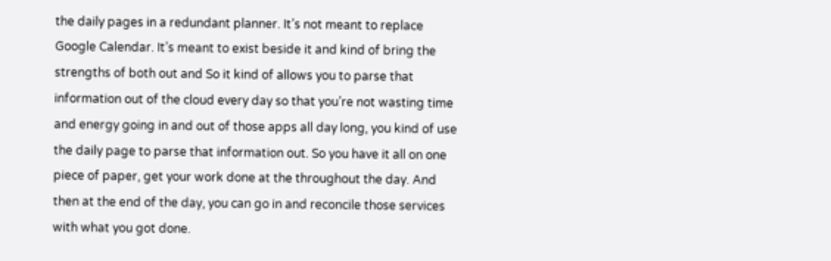the daily pages in a redundant planner. It’s not meant to replace Google Calendar. It’s meant to exist beside it and kind of bring the strengths of both out and So it kind of allows you to parse that information out of the cloud every day so that you’re not wasting time and energy going in and out of those apps all day long, you kind of use the daily page to parse that information out. So you have it all on one piece of paper, get your work done at the throughout the day. And then at the end of the day, you can go in and reconcile those services with what you got done.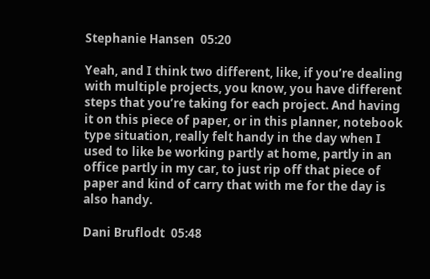Stephanie Hansen  05:20

Yeah, and I think two different, like, if you’re dealing with multiple projects, you know, you have different steps that you’re taking for each project. And having it on this piece of paper, or in this planner, notebook type situation, really felt handy in the day when I used to like be working partly at home, partly in an office partly in my car, to just rip off that piece of paper and kind of carry that with me for the day is also handy.

Dani Bruflodt  05:48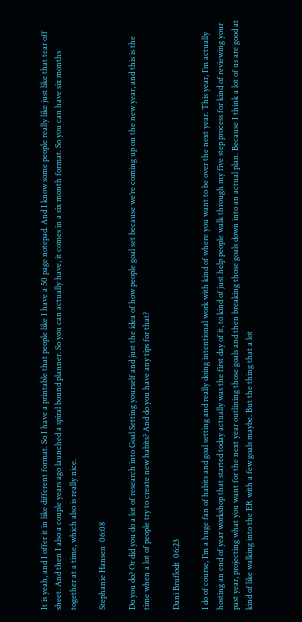It is yeah, and I offer it in like different format. So I have a printable that people like I have a 50 page notepad. And I know some people really like just like that tear off sheet. And then I also a couple years ago launched a spiral bound planner. So you can actually have, it comes in a six month format. So you can have six months together at a time, which also is really nice.

Stephanie Hansen  06:08

Do you do? Or did you do a lot of research into Goal Setting yourself and just the idea of how people goal set because we’re coming up on the new year, and this is the time when a lot of people try to create new habits? And do you have any tips for that?

Dani Bruflodt  06:23

I do of course, I’m a huge fan of habits and goal setting and really doing intentional work with kind of where you want to be over the next year. This year, I’m actually hosting an end of year workshop that started today actually was the first day of it, to kind of just help people walk through my five step process for kind of reviewing your past year, projecting what you want for the next year outlining those goals and then breaking those goals down into an actual plan. Because I think a lot of us are good at kind of like walking into the ER with a few goals maybe. But the thing that a lot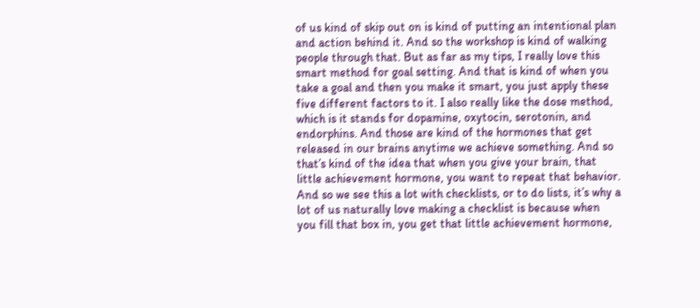of us kind of skip out on is kind of putting an intentional plan and action behind it. And so the workshop is kind of walking people through that. But as far as my tips, I really love this smart method for goal setting. And that is kind of when you take a goal and then you make it smart, you just apply these five different factors to it. I also really like the dose method, which is it stands for dopamine, oxytocin, serotonin, and endorphins. And those are kind of the hormones that get released in our brains anytime we achieve something. And so that’s kind of the idea that when you give your brain, that little achievement hormone, you want to repeat that behavior. And so we see this a lot with checklists, or to do lists, it’s why a lot of us naturally love making a checklist is because when you fill that box in, you get that little achievement hormone,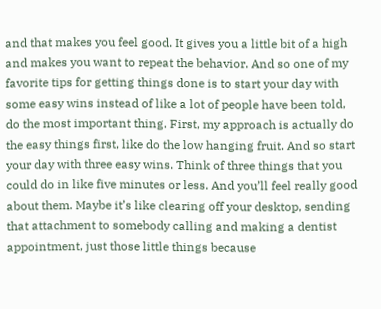and that makes you feel good. It gives you a little bit of a high and makes you want to repeat the behavior. And so one of my favorite tips for getting things done is to start your day with some easy wins instead of like a lot of people have been told, do the most important thing. First, my approach is actually do the easy things first, like do the low hanging fruit. And so start your day with three easy wins. Think of three things that you could do in like five minutes or less. And you’ll feel really good about them. Maybe it’s like clearing off your desktop, sending that attachment to somebody calling and making a dentist appointment, just those little things because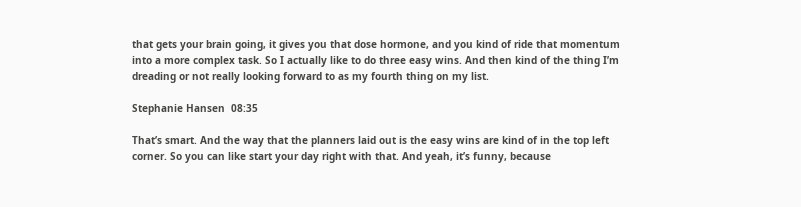that gets your brain going, it gives you that dose hormone, and you kind of ride that momentum into a more complex task. So I actually like to do three easy wins. And then kind of the thing I’m dreading or not really looking forward to as my fourth thing on my list.

Stephanie Hansen  08:35

That’s smart. And the way that the planners laid out is the easy wins are kind of in the top left corner. So you can like start your day right with that. And yeah, it’s funny, because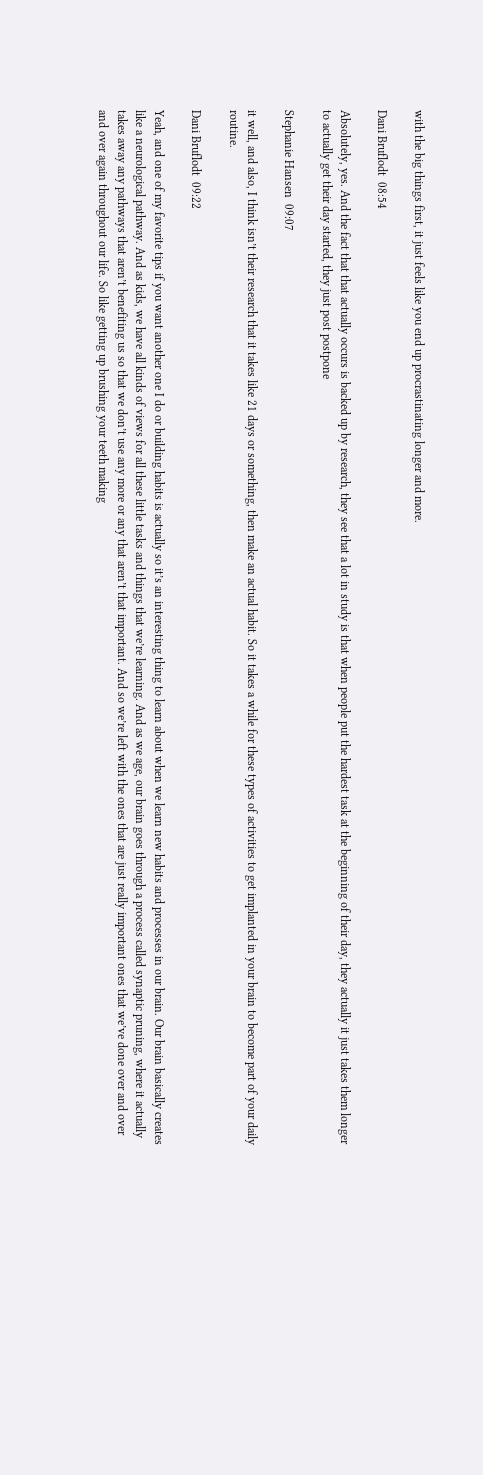with the big things first, it just feels like you end up procrastinating longer and more.

Dani Bruflodt  08:54

Absolutely, yes. And the fact that that actually occurs is backed up by research, they see that a lot in study is that when people put the hardest task at the beginning of their day, they actually it just takes them longer to actually get their day started, they just post postpone

Stephanie Hansen  09:07

it well, and also, I think isn’t their research that it takes like 21 days or something, then make an actual habit. So it takes a while for these types of activities to get implanted in your brain to become part of your daily routine.

Dani Bruflodt  09:22

Yeah, and one of my favorite tips if you want another one I do or building habits is actually so it’s an interesting thing to learn about when we learn new habits and processes in our brain. Our brain basically creates like a neurological pathway. And as kids, we have all kinds of views for all these little tasks and things that we’re learning. And as we age, our brain goes through a process called synaptic pruning, where it actually takes away any pathways that aren’t benefiting us so that we don’t use any more or any that aren’t that important. And so we’re left with the ones that are just really important ones that we’ve done over and over and over again throughout our life. So like getting up brushing your teeth making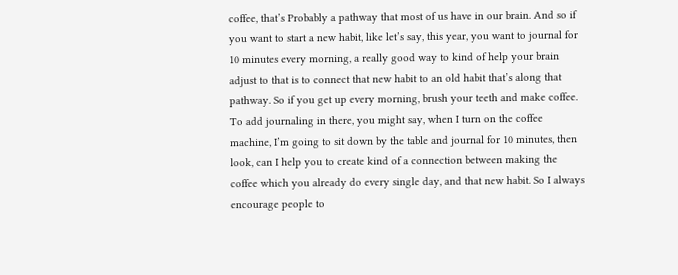coffee, that’s Probably a pathway that most of us have in our brain. And so if you want to start a new habit, like let’s say, this year, you want to journal for 10 minutes every morning, a really good way to kind of help your brain adjust to that is to connect that new habit to an old habit that’s along that pathway. So if you get up every morning, brush your teeth and make coffee. To add journaling in there, you might say, when I turn on the coffee machine, I’m going to sit down by the table and journal for 10 minutes, then look, can I help you to create kind of a connection between making the coffee which you already do every single day, and that new habit. So I always encourage people to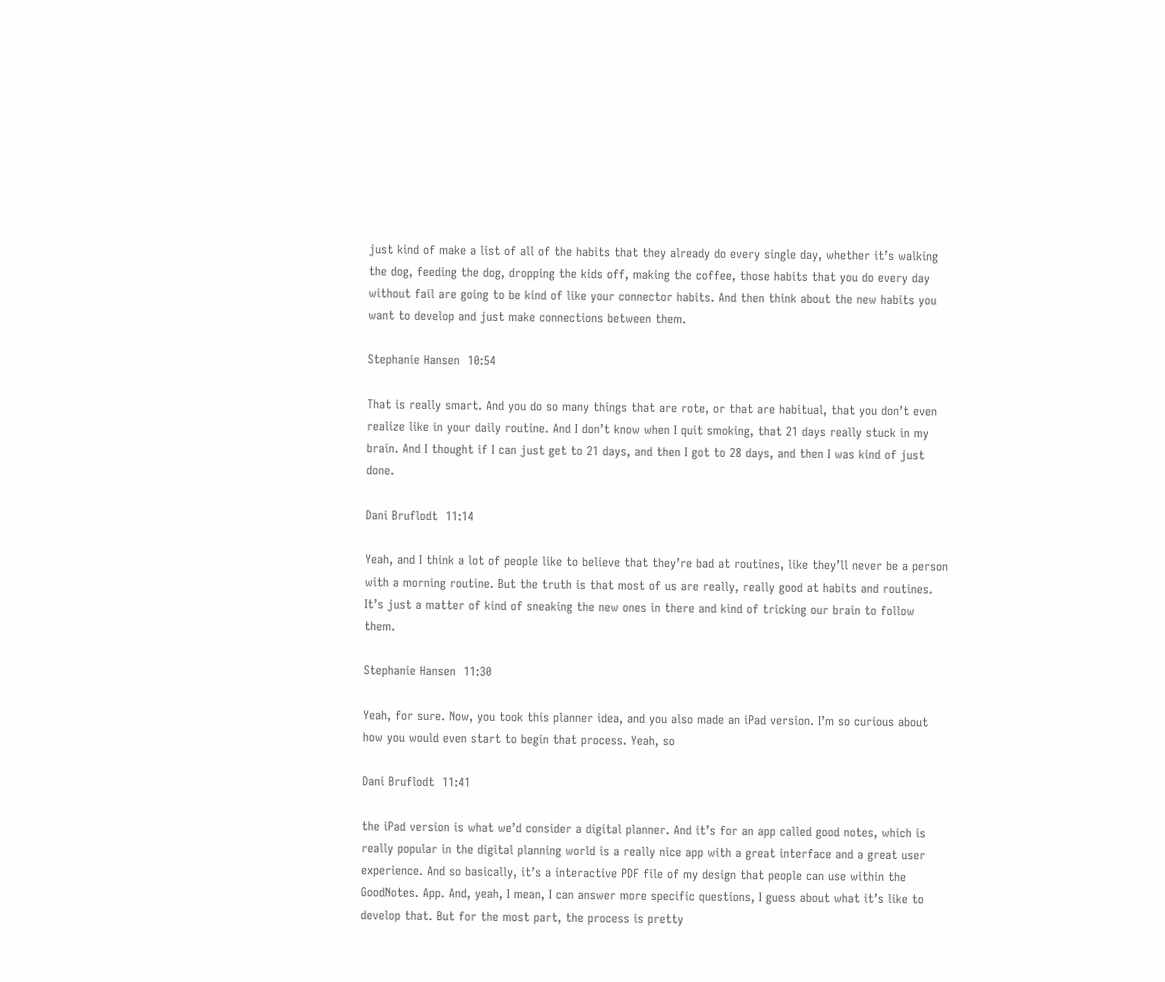just kind of make a list of all of the habits that they already do every single day, whether it’s walking the dog, feeding the dog, dropping the kids off, making the coffee, those habits that you do every day without fail are going to be kind of like your connector habits. And then think about the new habits you want to develop and just make connections between them.

Stephanie Hansen  10:54

That is really smart. And you do so many things that are rote, or that are habitual, that you don’t even realize like in your daily routine. And I don’t know when I quit smoking, that 21 days really stuck in my brain. And I thought if I can just get to 21 days, and then I got to 28 days, and then I was kind of just done.

Dani Bruflodt  11:14

Yeah, and I think a lot of people like to believe that they’re bad at routines, like they’ll never be a person with a morning routine. But the truth is that most of us are really, really good at habits and routines. It’s just a matter of kind of sneaking the new ones in there and kind of tricking our brain to follow them.

Stephanie Hansen  11:30

Yeah, for sure. Now, you took this planner idea, and you also made an iPad version. I’m so curious about how you would even start to begin that process. Yeah, so

Dani Bruflodt  11:41

the iPad version is what we’d consider a digital planner. And it’s for an app called good notes, which is really popular in the digital planning world is a really nice app with a great interface and a great user experience. And so basically, it’s a interactive PDF file of my design that people can use within the GoodNotes. App. And, yeah, I mean, I can answer more specific questions, I guess about what it’s like to develop that. But for the most part, the process is pretty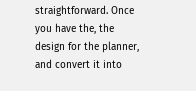straightforward. Once you have the, the design for the planner, and convert it into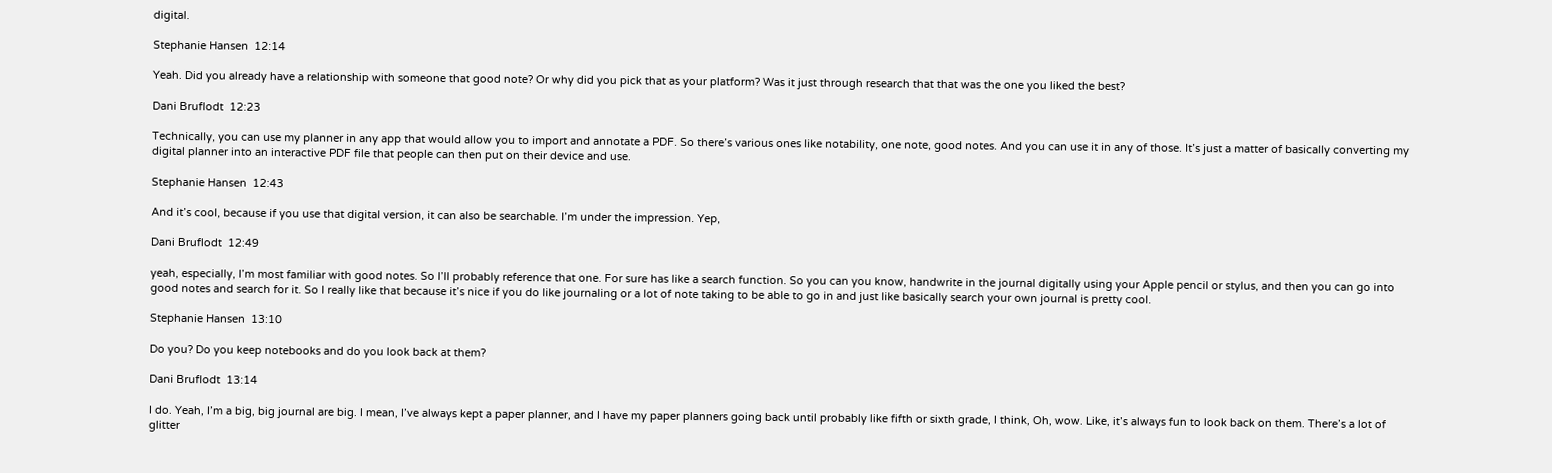digital.

Stephanie Hansen  12:14

Yeah. Did you already have a relationship with someone that good note? Or why did you pick that as your platform? Was it just through research that that was the one you liked the best?

Dani Bruflodt  12:23

Technically, you can use my planner in any app that would allow you to import and annotate a PDF. So there’s various ones like notability, one note, good notes. And you can use it in any of those. It’s just a matter of basically converting my digital planner into an interactive PDF file that people can then put on their device and use.

Stephanie Hansen  12:43

And it’s cool, because if you use that digital version, it can also be searchable. I’m under the impression. Yep,

Dani Bruflodt  12:49

yeah, especially, I’m most familiar with good notes. So I’ll probably reference that one. For sure has like a search function. So you can you know, handwrite in the journal digitally using your Apple pencil or stylus, and then you can go into good notes and search for it. So I really like that because it’s nice if you do like journaling or a lot of note taking to be able to go in and just like basically search your own journal is pretty cool.

Stephanie Hansen  13:10

Do you? Do you keep notebooks and do you look back at them?

Dani Bruflodt  13:14

I do. Yeah, I’m a big, big journal are big. I mean, I’ve always kept a paper planner, and I have my paper planners going back until probably like fifth or sixth grade, I think, Oh, wow. Like, it’s always fun to look back on them. There’s a lot of glitter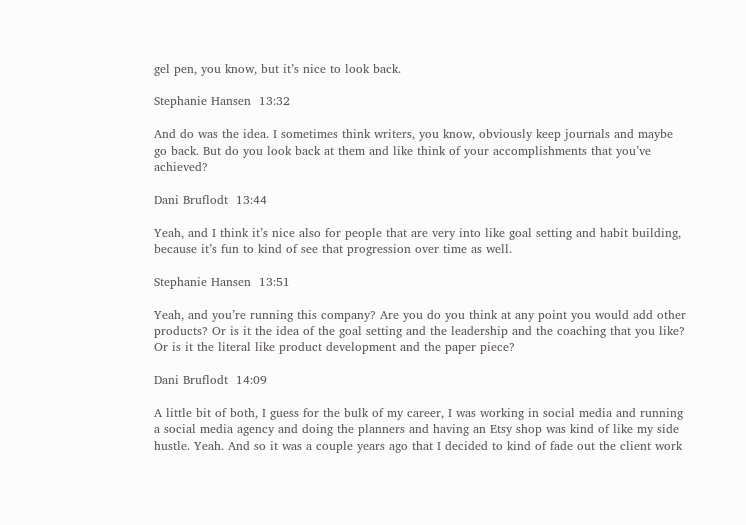gel pen, you know, but it’s nice to look back.

Stephanie Hansen  13:32

And do was the idea. I sometimes think writers, you know, obviously keep journals and maybe go back. But do you look back at them and like think of your accomplishments that you’ve achieved?

Dani Bruflodt  13:44

Yeah, and I think it’s nice also for people that are very into like goal setting and habit building, because it’s fun to kind of see that progression over time as well.

Stephanie Hansen  13:51

Yeah, and you’re running this company? Are you do you think at any point you would add other products? Or is it the idea of the goal setting and the leadership and the coaching that you like? Or is it the literal like product development and the paper piece?

Dani Bruflodt  14:09

A little bit of both, I guess for the bulk of my career, I was working in social media and running a social media agency and doing the planners and having an Etsy shop was kind of like my side hustle. Yeah. And so it was a couple years ago that I decided to kind of fade out the client work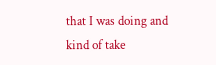that I was doing and kind of take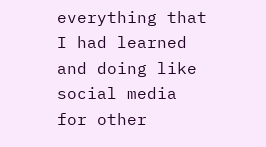everything that I had learned and doing like social media for other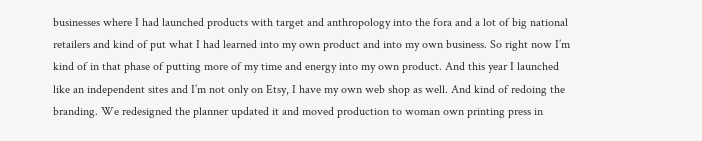businesses where I had launched products with target and anthropology into the fora and a lot of big national retailers and kind of put what I had learned into my own product and into my own business. So right now I’m kind of in that phase of putting more of my time and energy into my own product. And this year I launched like an independent sites and I’m not only on Etsy, I have my own web shop as well. And kind of redoing the branding. We redesigned the planner updated it and moved production to woman own printing press in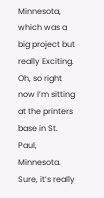Minnesota, which was a big project but really Exciting. Oh, so right now I’m sitting at the printers base in St. Paul, Minnesota. Sure, it’s really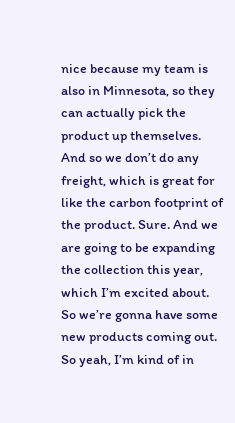nice because my team is also in Minnesota, so they can actually pick the product up themselves. And so we don’t do any freight, which is great for like the carbon footprint of the product. Sure. And we are going to be expanding the collection this year, which I’m excited about. So we’re gonna have some new products coming out. So yeah, I’m kind of in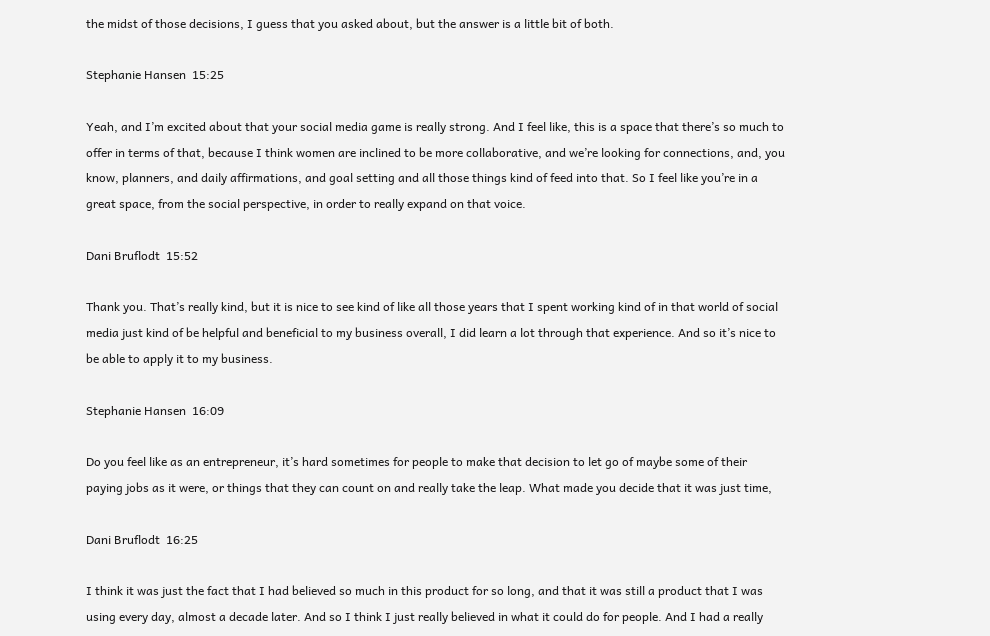the midst of those decisions, I guess that you asked about, but the answer is a little bit of both.

Stephanie Hansen  15:25

Yeah, and I’m excited about that your social media game is really strong. And I feel like, this is a space that there’s so much to offer in terms of that, because I think women are inclined to be more collaborative, and we’re looking for connections, and, you know, planners, and daily affirmations, and goal setting and all those things kind of feed into that. So I feel like you’re in a great space, from the social perspective, in order to really expand on that voice.

Dani Bruflodt  15:52

Thank you. That’s really kind, but it is nice to see kind of like all those years that I spent working kind of in that world of social media just kind of be helpful and beneficial to my business overall, I did learn a lot through that experience. And so it’s nice to be able to apply it to my business.

Stephanie Hansen  16:09

Do you feel like as an entrepreneur, it’s hard sometimes for people to make that decision to let go of maybe some of their paying jobs as it were, or things that they can count on and really take the leap. What made you decide that it was just time,

Dani Bruflodt  16:25

I think it was just the fact that I had believed so much in this product for so long, and that it was still a product that I was using every day, almost a decade later. And so I think I just really believed in what it could do for people. And I had a really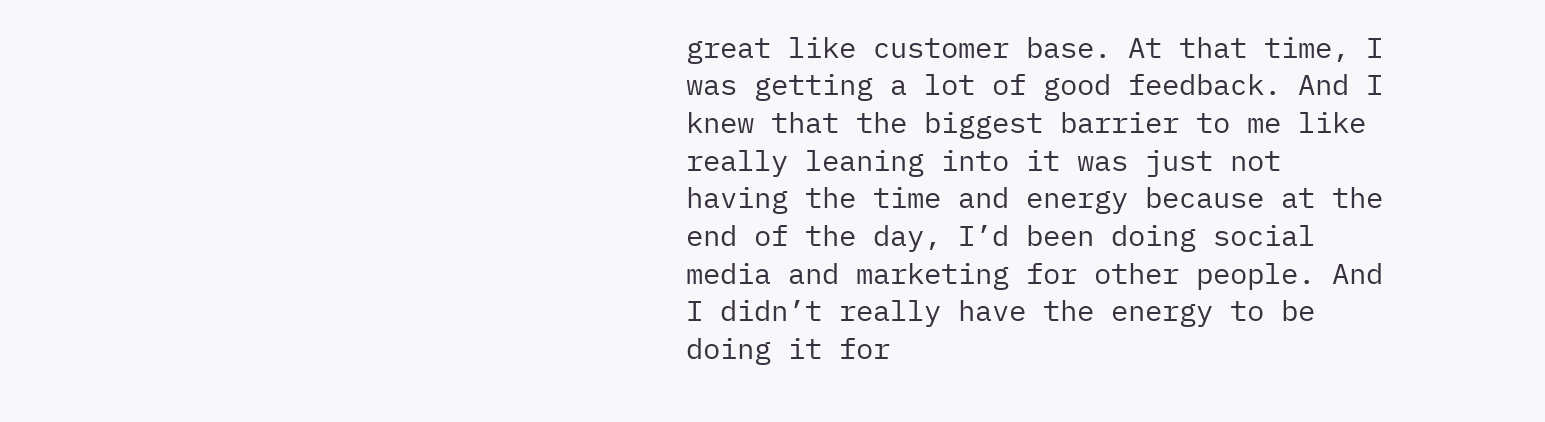great like customer base. At that time, I was getting a lot of good feedback. And I knew that the biggest barrier to me like really leaning into it was just not having the time and energy because at the end of the day, I’d been doing social media and marketing for other people. And I didn’t really have the energy to be doing it for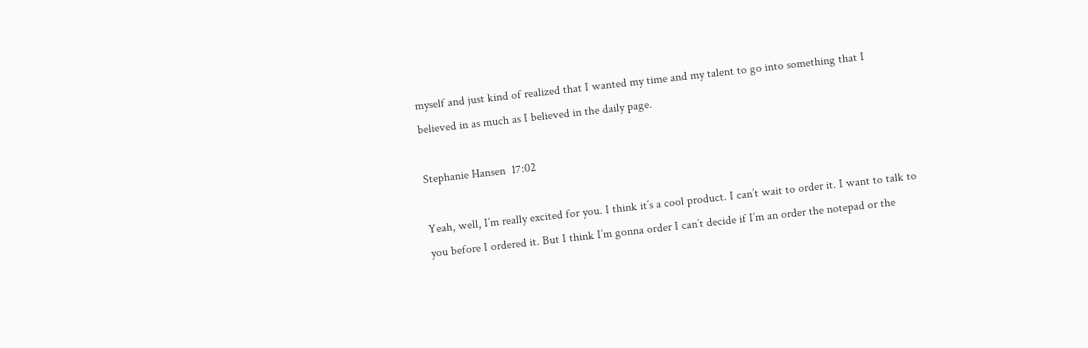myself and just kind of realized that I wanted my time and my talent to go into something that I believed in as much as I believed in the daily page.

Stephanie Hansen  17:02

Yeah, well, I’m really excited for you. I think it’s a cool product. I can’t wait to order it. I want to talk to you before I ordered it. But I think I’m gonna order I can’t decide if I’m an order the notepad or the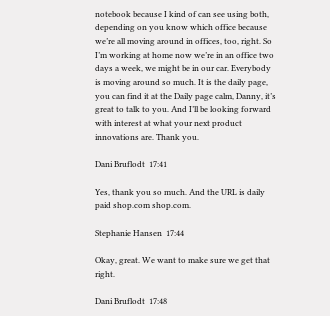notebook because I kind of can see using both, depending on you know which office because we’re all moving around in offices, too, right. So I’m working at home now we’re in an office two days a week, we might be in our car. Everybody is moving around so much. It is the daily page, you can find it at the Daily page calm, Danny, it’s great to talk to you. And I’ll be looking forward with interest at what your next product innovations are. Thank you.

Dani Bruflodt  17:41

Yes, thank you so much. And the URL is daily paid shop.com shop.com.

Stephanie Hansen  17:44

Okay, great. We want to make sure we get that right.

Dani Bruflodt  17:48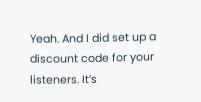Yeah. And I did set up a discount code for your listeners. It’s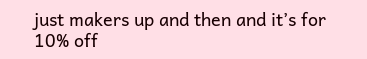just makers up and then and it’s for 10% off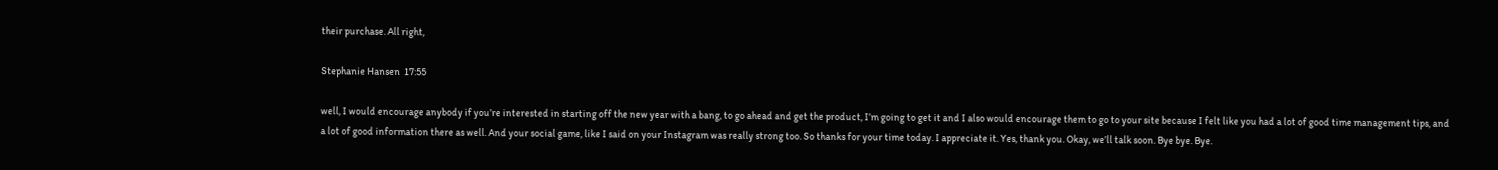their purchase. All right,

Stephanie Hansen  17:55

well, I would encourage anybody if you’re interested in starting off the new year with a bang, to go ahead and get the product, I’m going to get it and I also would encourage them to go to your site because I felt like you had a lot of good time management tips, and a lot of good information there as well. And your social game, like I said on your Instagram was really strong too. So thanks for your time today. I appreciate it. Yes, thank you. Okay, we’ll talk soon. Bye bye. Bye.